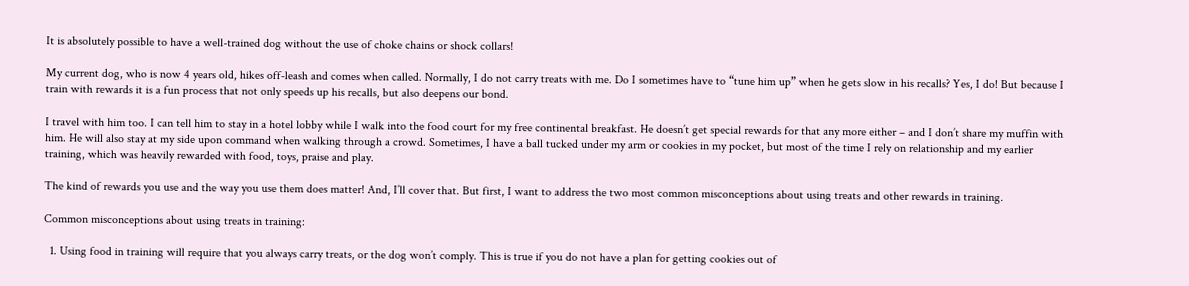It is absolutely possible to have a well-trained dog without the use of choke chains or shock collars!

My current dog, who is now 4 years old, hikes off-leash and comes when called. Normally, I do not carry treats with me. Do I sometimes have to “tune him up” when he gets slow in his recalls? Yes, I do! But because I train with rewards it is a fun process that not only speeds up his recalls, but also deepens our bond.

I travel with him too. I can tell him to stay in a hotel lobby while I walk into the food court for my free continental breakfast. He doesn’t get special rewards for that any more either – and I don’t share my muffin with him. He will also stay at my side upon command when walking through a crowd. Sometimes, I have a ball tucked under my arm or cookies in my pocket, but most of the time I rely on relationship and my earlier training, which was heavily rewarded with food, toys, praise and play.

The kind of rewards you use and the way you use them does matter! And, I’ll cover that. But first, I want to address the two most common misconceptions about using treats and other rewards in training.

Common misconceptions about using treats in training:

  1. Using food in training will require that you always carry treats, or the dog won’t comply. This is true if you do not have a plan for getting cookies out of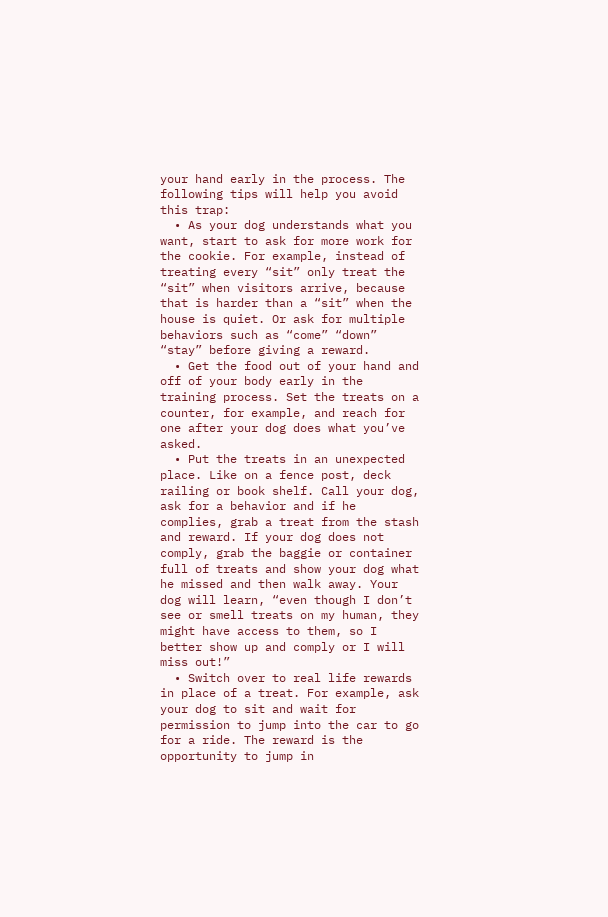your hand early in the process. The following tips will help you avoid this trap:
  • As your dog understands what you want, start to ask for more work for the cookie. For example, instead of treating every “sit” only treat the “sit” when visitors arrive, because that is harder than a “sit” when the house is quiet. Or ask for multiple behaviors such as “come” “down” “stay” before giving a reward.
  • Get the food out of your hand and off of your body early in the training process. Set the treats on a counter, for example, and reach for one after your dog does what you’ve asked.
  • Put the treats in an unexpected place. Like on a fence post, deck railing or book shelf. Call your dog, ask for a behavior and if he complies, grab a treat from the stash and reward. If your dog does not comply, grab the baggie or container full of treats and show your dog what he missed and then walk away. Your dog will learn, “even though I don’t see or smell treats on my human, they might have access to them, so I better show up and comply or I will miss out!”
  • Switch over to real life rewards in place of a treat. For example, ask your dog to sit and wait for permission to jump into the car to go for a ride. The reward is the opportunity to jump in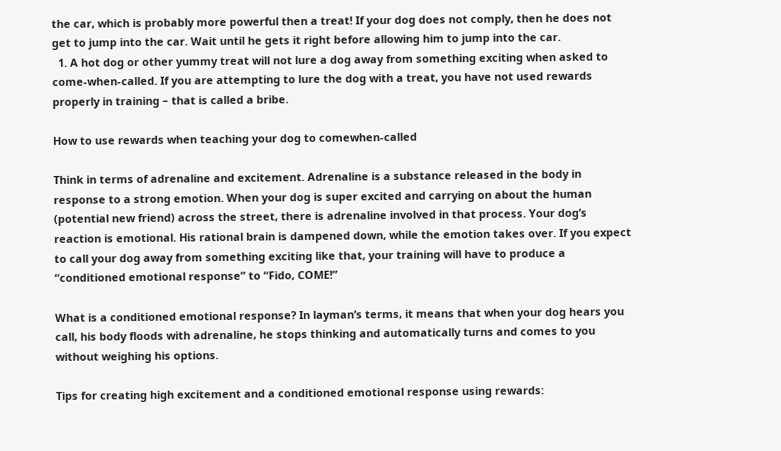the car, which is probably more powerful then a treat! If your dog does not comply, then he does not get to jump into the car. Wait until he gets it right before allowing him to jump into the car.
  1. A hot dog or other yummy treat will not lure a dog away from something exciting when asked to come-when-called. If you are attempting to lure the dog with a treat, you have not used rewards properly in training – that is called a bribe.

How to use rewards when teaching your dog to comewhen-called

Think in terms of adrenaline and excitement. Adrenaline is a substance released in the body in response to a strong emotion. When your dog is super excited and carrying on about the human (potential new friend) across the street, there is adrenaline involved in that process. Your dog’s reaction is emotional. His rational brain is dampened down, while the emotion takes over. If you expect to call your dog away from something exciting like that, your training will have to produce a “conditioned emotional response” to “Fido, COME!”

What is a conditioned emotional response? In layman’s terms, it means that when your dog hears you call, his body floods with adrenaline, he stops thinking and automatically turns and comes to you without weighing his options.

Tips for creating high excitement and a conditioned emotional response using rewards: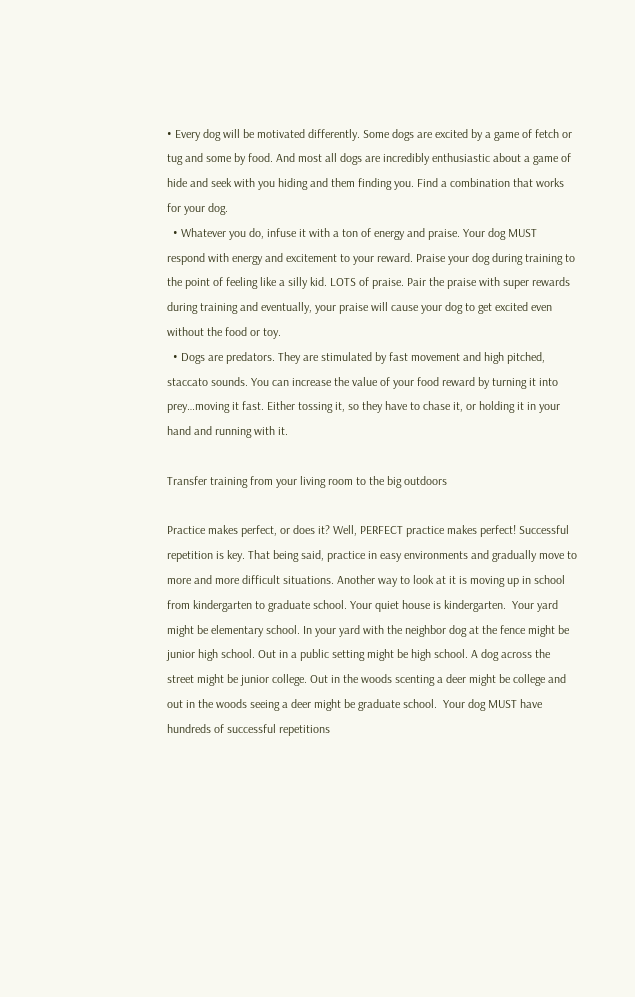• Every dog will be motivated differently. Some dogs are excited by a game of fetch or tug and some by food. And most all dogs are incredibly enthusiastic about a game of hide and seek with you hiding and them finding you. Find a combination that works for your dog.
  • Whatever you do, infuse it with a ton of energy and praise. Your dog MUST respond with energy and excitement to your reward. Praise your dog during training to the point of feeling like a silly kid. LOTS of praise. Pair the praise with super rewards during training and eventually, your praise will cause your dog to get excited even without the food or toy.
  • Dogs are predators. They are stimulated by fast movement and high pitched, staccato sounds. You can increase the value of your food reward by turning it into prey…moving it fast. Either tossing it, so they have to chase it, or holding it in your hand and running with it.

Transfer training from your living room to the big outdoors

Practice makes perfect, or does it? Well, PERFECT practice makes perfect! Successful repetition is key. That being said, practice in easy environments and gradually move to more and more difficult situations. Another way to look at it is moving up in school from kindergarten to graduate school. Your quiet house is kindergarten.  Your yard might be elementary school. In your yard with the neighbor dog at the fence might be junior high school. Out in a public setting might be high school. A dog across the street might be junior college. Out in the woods scenting a deer might be college and out in the woods seeing a deer might be graduate school.  Your dog MUST have hundreds of successful repetitions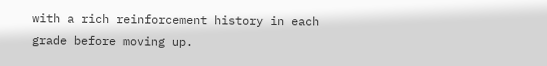with a rich reinforcement history in each grade before moving up.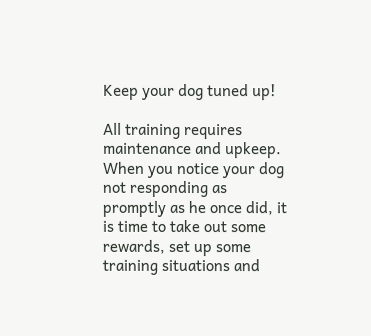Keep your dog tuned up!

All training requires maintenance and upkeep. When you notice your dog not responding as promptly as he once did, it is time to take out some rewards, set up some training situations and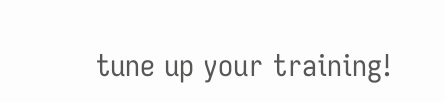tune up your training!